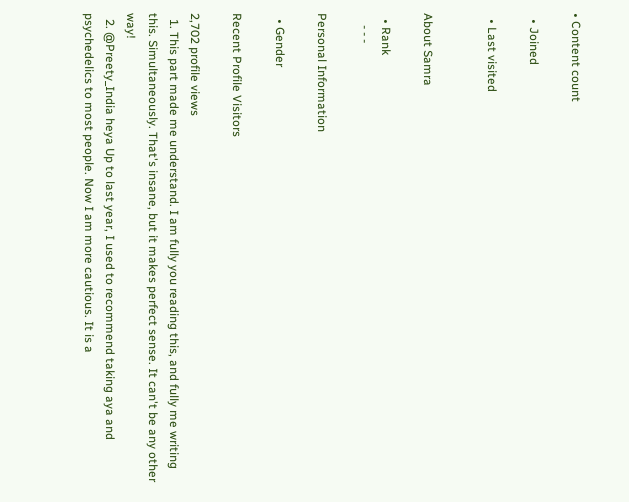• Content count

  • Joined

  • Last visited


About Samra

  • Rank
    - - -

Personal Information

  • Gender

Recent Profile Visitors

2,702 profile views
  1. This part made me understand. I am fully you reading this, and fully me writing this. Simultaneously. That's insane, but it makes perfect sense. It can't be any other way!
  2. @Preety_India heya Up to last year, I used to recommend taking aya and psychedelics to most people. Now I am more cautious. It is a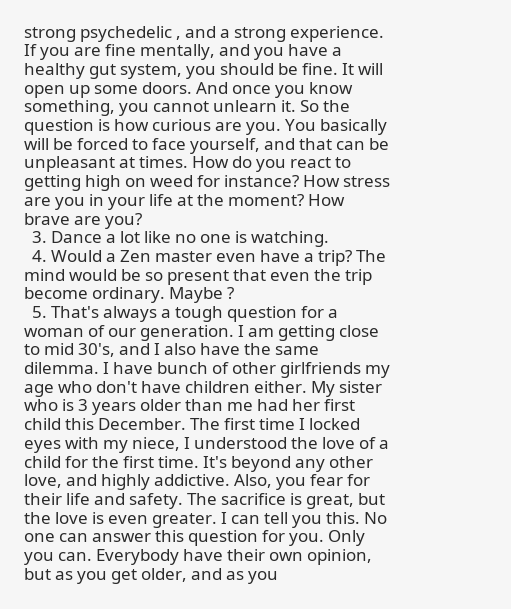strong psychedelic , and a strong experience. If you are fine mentally, and you have a healthy gut system, you should be fine. It will open up some doors. And once you know something, you cannot unlearn it. So the question is how curious are you. You basically will be forced to face yourself, and that can be unpleasant at times. How do you react to getting high on weed for instance? How stress are you in your life at the moment? How brave are you?
  3. Dance a lot like no one is watching.
  4. Would a Zen master even have a trip? The mind would be so present that even the trip become ordinary. Maybe ?
  5. That's always a tough question for a woman of our generation. I am getting close to mid 30's, and I also have the same dilemma. I have bunch of other girlfriends my age who don't have children either. My sister who is 3 years older than me had her first child this December. The first time I locked eyes with my niece, I understood the love of a child for the first time. It's beyond any other love, and highly addictive. Also, you fear for their life and safety. The sacrifice is great, but the love is even greater. I can tell you this. No one can answer this question for you. Only you can. Everybody have their own opinion, but as you get older, and as you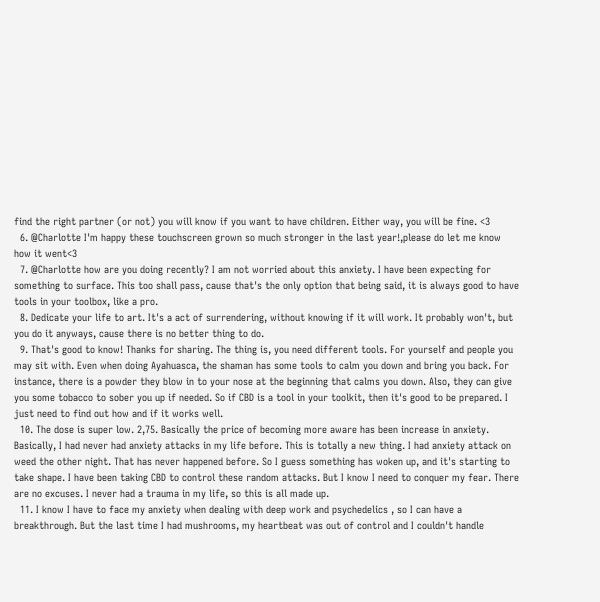find the right partner (or not) you will know if you want to have children. Either way, you will be fine. <3
  6. @Charlotte I'm happy these touchscreen grown so much stronger in the last year!,please do let me know how it went<3
  7. @Charlotte how are you doing recently? I am not worried about this anxiety. I have been expecting for something to surface. This too shall pass, cause that's the only option that being said, it is always good to have tools in your toolbox, like a pro.
  8. Dedicate your life to art. It's a act of surrendering, without knowing if it will work. It probably won't, but you do it anyways, cause there is no better thing to do.
  9. That's good to know! Thanks for sharing. The thing is, you need different tools. For yourself and people you may sit with. Even when doing Ayahuasca, the shaman has some tools to calm you down and bring you back. For instance, there is a powder they blow in to your nose at the beginning that calms you down. Also, they can give you some tobacco to sober you up if needed. So if CBD is a tool in your toolkit, then it's good to be prepared. I just need to find out how and if it works well.
  10. The dose is super low. 2,75. Basically the price of becoming more aware has been increase in anxiety. Basically, I had never had anxiety attacks in my life before. This is totally a new thing. I had anxiety attack on weed the other night. That has never happened before. So I guess something has woken up, and it's starting to take shape. I have been taking CBD to control these random attacks. But I know I need to conquer my fear. There are no excuses. I never had a trauma in my life, so this is all made up.
  11. I know I have to face my anxiety when dealing with deep work and psychedelics , so I can have a breakthrough. But the last time I had mushrooms, my heartbeat was out of control and I couldn't handle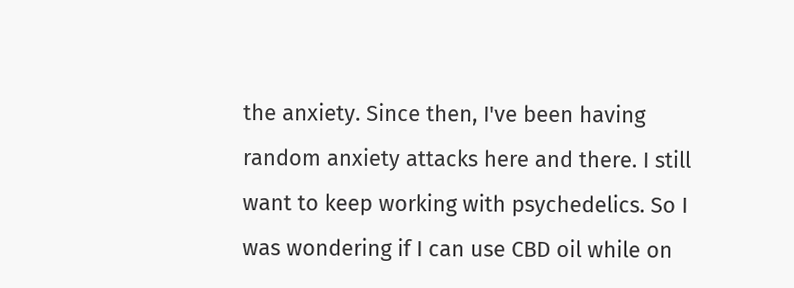the anxiety. Since then, I've been having random anxiety attacks here and there. I still want to keep working with psychedelics. So I was wondering if I can use CBD oil while on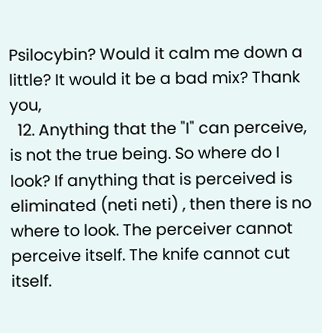Psilocybin? Would it calm me down a little? It would it be a bad mix? Thank you,
  12. Anything that the "I" can perceive, is not the true being. So where do I look? If anything that is perceived is eliminated (neti neti) , then there is no where to look. The perceiver cannot perceive itself. The knife cannot cut itself.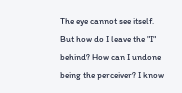The eye cannot see itself. But how do I leave the "I" behind? How can I undone being the perceiver? I know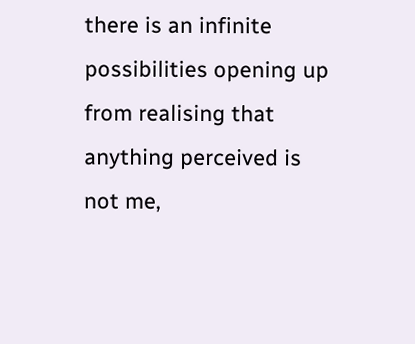there is an infinite possibilities opening up from realising that anything perceived is not me,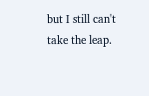but I still can't take the leap.